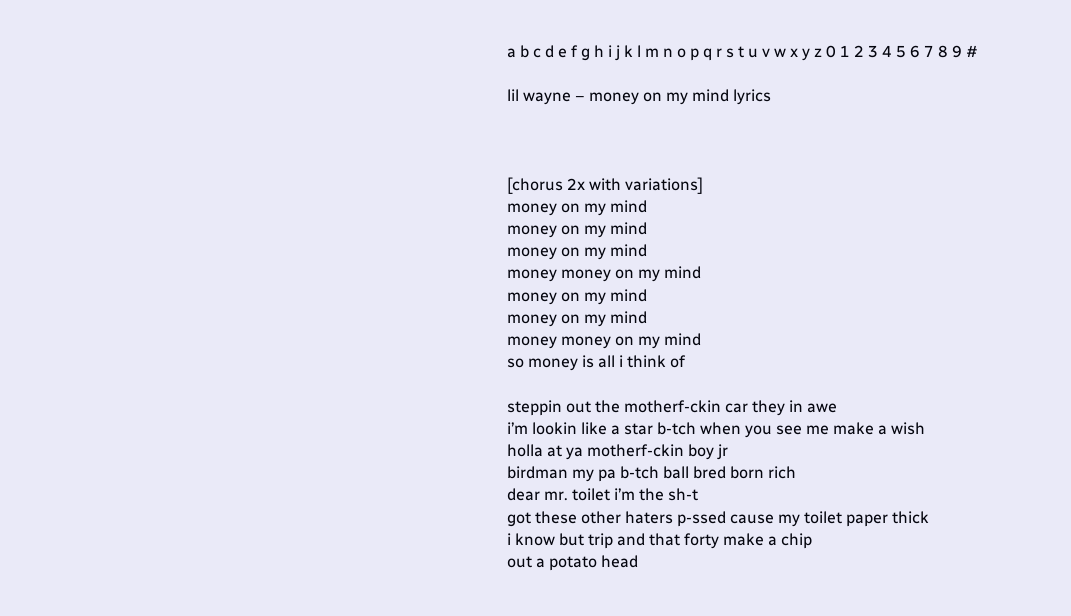a b c d e f g h i j k l m n o p q r s t u v w x y z 0 1 2 3 4 5 6 7 8 9 #

lil wayne – money on my mind lyrics



[chorus 2x with variations]
money on my mind
money on my mind
money on my mind
money money on my mind
money on my mind
money on my mind
money money on my mind
so money is all i think of

steppin out the motherf-ckin car they in awe
i’m lookin like a star b-tch when you see me make a wish
holla at ya motherf-ckin boy jr
birdman my pa b-tch ball bred born rich
dear mr. toilet i’m the sh-t
got these other haters p-ssed cause my toilet paper thick
i know but trip and that forty make a chip
out a potato head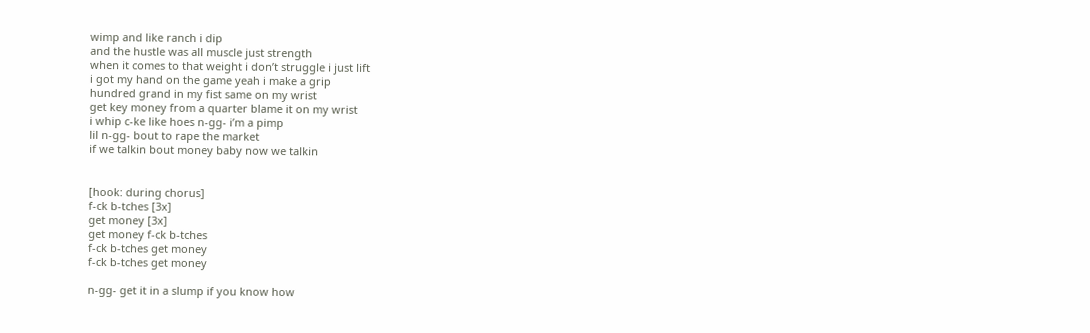wimp and like ranch i dip
and the hustle was all muscle just strength
when it comes to that weight i don’t struggle i just lift
i got my hand on the game yeah i make a grip
hundred grand in my fist same on my wrist
get key money from a quarter blame it on my wrist
i whip c-ke like hoes n-gg- i’m a pimp
lil n-gg- bout to rape the market
if we talkin bout money baby now we talkin


[hook: during chorus]
f-ck b-tches [3x]
get money [3x]
get money f-ck b-tches
f-ck b-tches get money
f-ck b-tches get money

n-gg- get it in a slump if you know how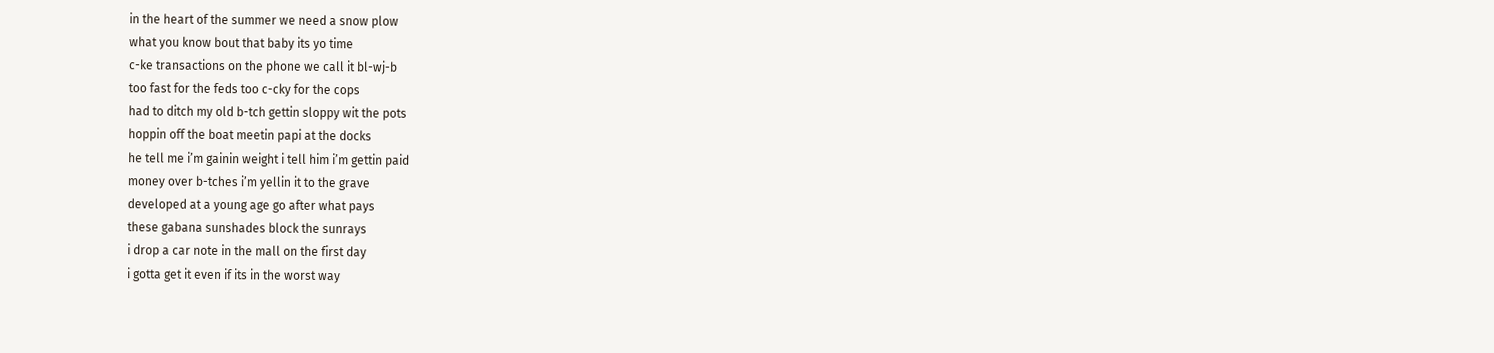in the heart of the summer we need a snow plow
what you know bout that baby its yo time
c-ke transactions on the phone we call it bl-wj-b
too fast for the feds too c-cky for the cops
had to ditch my old b-tch gettin sloppy wit the pots
hoppin off the boat meetin papi at the docks
he tell me i’m gainin weight i tell him i’m gettin paid
money over b-tches i’m yellin it to the grave
developed at a young age go after what pays
these gabana sunshades block the sunrays
i drop a car note in the mall on the first day
i gotta get it even if its in the worst way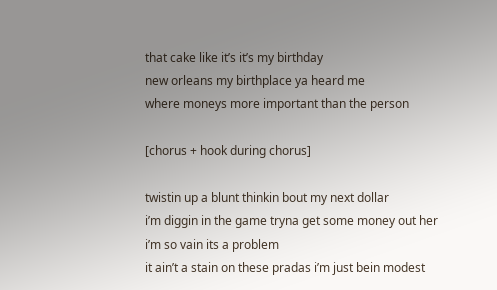that cake like it’s it’s my birthday
new orleans my birthplace ya heard me
where moneys more important than the person

[chorus + hook during chorus]

twistin up a blunt thinkin bout my next dollar
i’m diggin in the game tryna get some money out her
i’m so vain its a problem
it ain’t a stain on these pradas i’m just bein modest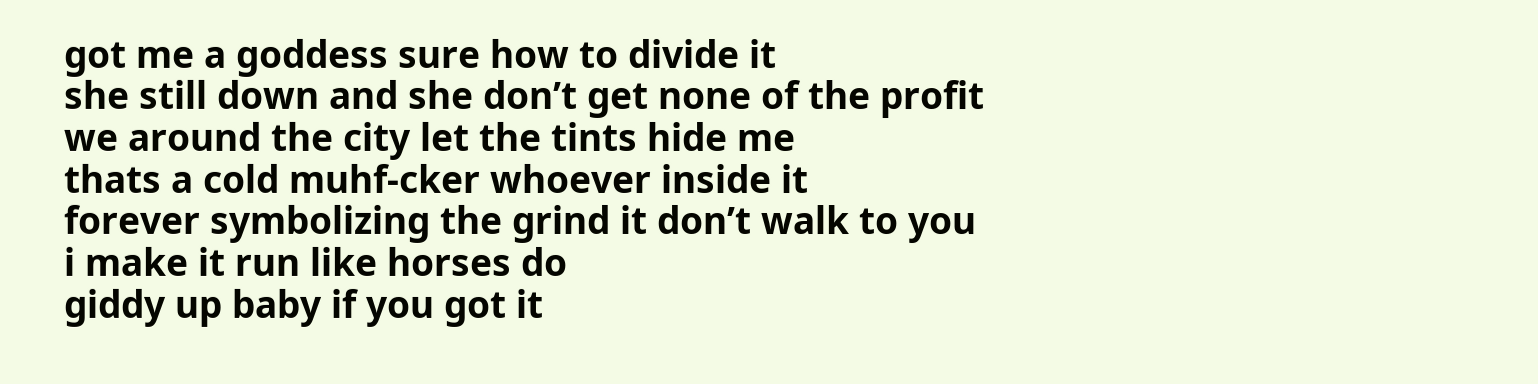got me a goddess sure how to divide it
she still down and she don’t get none of the profit
we around the city let the tints hide me
thats a cold muhf-cker whoever inside it
forever symbolizing the grind it don’t walk to you
i make it run like horses do
giddy up baby if you got it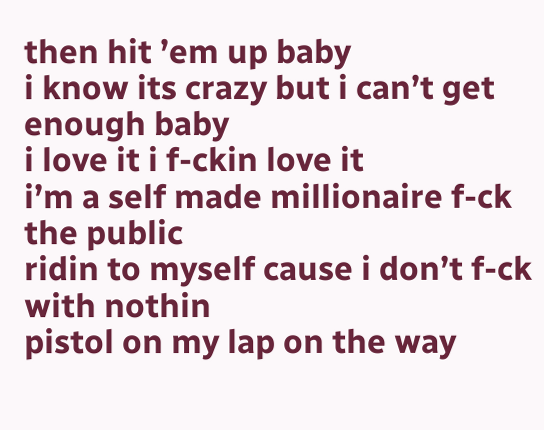then hit ’em up baby
i know its crazy but i can’t get enough baby
i love it i f-ckin love it
i’m a self made millionaire f-ck the public
ridin to myself cause i don’t f-ck with nothin
pistol on my lap on the way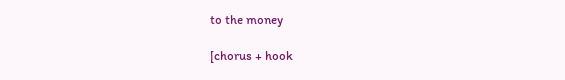to the money

[chorus + hook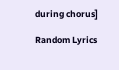during chorus]

Random Lyrics